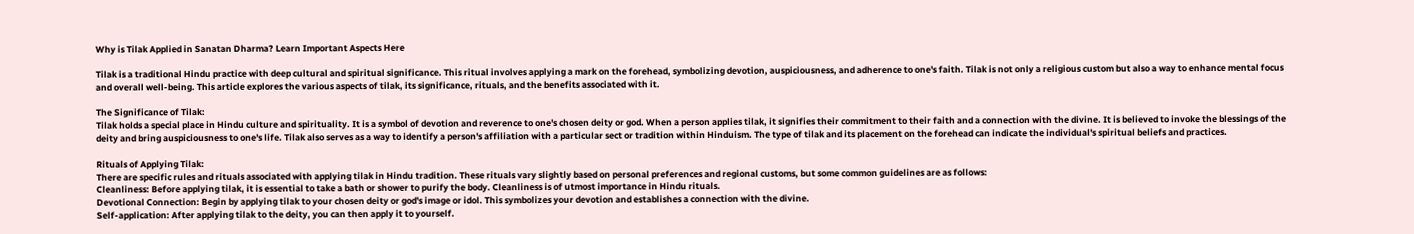Why is Tilak Applied in Sanatan Dharma? Learn Important Aspects Here

Tilak is a traditional Hindu practice with deep cultural and spiritual significance. This ritual involves applying a mark on the forehead, symbolizing devotion, auspiciousness, and adherence to one's faith. Tilak is not only a religious custom but also a way to enhance mental focus and overall well-being. This article explores the various aspects of tilak, its significance, rituals, and the benefits associated with it.

The Significance of Tilak:
Tilak holds a special place in Hindu culture and spirituality. It is a symbol of devotion and reverence to one's chosen deity or god. When a person applies tilak, it signifies their commitment to their faith and a connection with the divine. It is believed to invoke the blessings of the deity and bring auspiciousness to one's life. Tilak also serves as a way to identify a person's affiliation with a particular sect or tradition within Hinduism. The type of tilak and its placement on the forehead can indicate the individual's spiritual beliefs and practices.

Rituals of Applying Tilak:
There are specific rules and rituals associated with applying tilak in Hindu tradition. These rituals vary slightly based on personal preferences and regional customs, but some common guidelines are as follows:
Cleanliness: Before applying tilak, it is essential to take a bath or shower to purify the body. Cleanliness is of utmost importance in Hindu rituals.
Devotional Connection: Begin by applying tilak to your chosen deity or god's image or idol. This symbolizes your devotion and establishes a connection with the divine.
Self-application: After applying tilak to the deity, you can then apply it to yourself.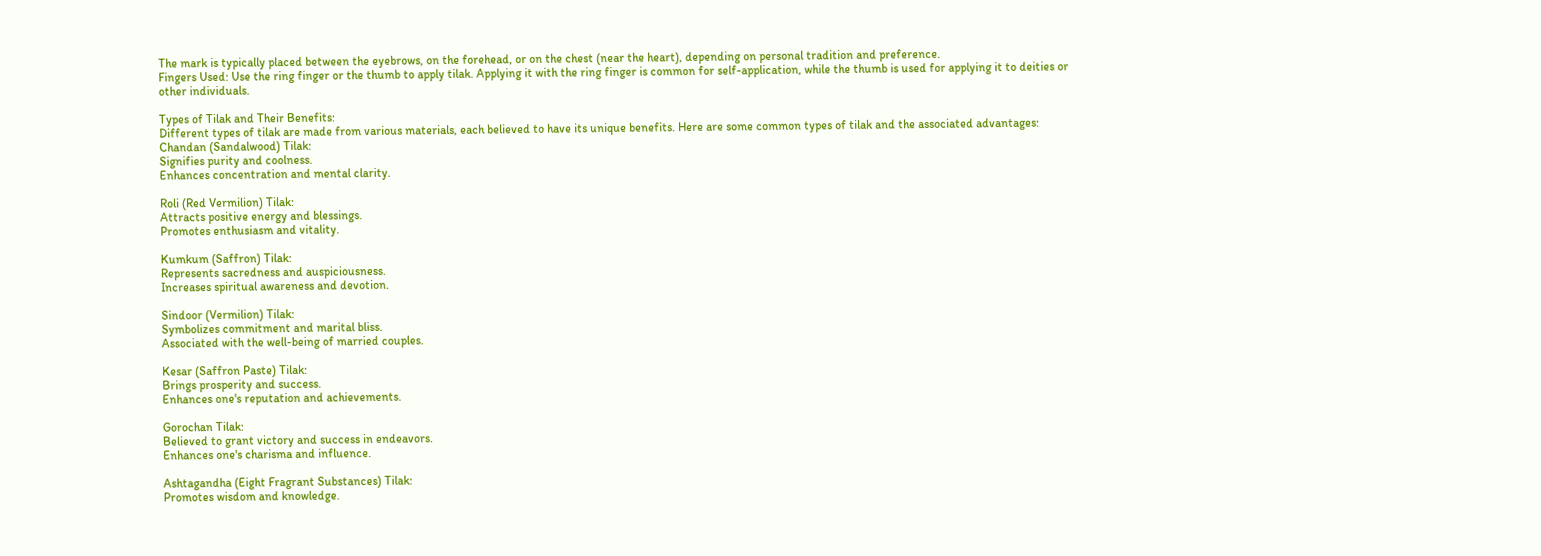The mark is typically placed between the eyebrows, on the forehead, or on the chest (near the heart), depending on personal tradition and preference.
Fingers Used: Use the ring finger or the thumb to apply tilak. Applying it with the ring finger is common for self-application, while the thumb is used for applying it to deities or other individuals.

Types of Tilak and Their Benefits:
Different types of tilak are made from various materials, each believed to have its unique benefits. Here are some common types of tilak and the associated advantages:
Chandan (Sandalwood) Tilak:
Signifies purity and coolness.
Enhances concentration and mental clarity.

Roli (Red Vermilion) Tilak:
Attracts positive energy and blessings.
Promotes enthusiasm and vitality.

Kumkum (Saffron) Tilak:
Represents sacredness and auspiciousness.
Increases spiritual awareness and devotion.

Sindoor (Vermilion) Tilak:
Symbolizes commitment and marital bliss.
Associated with the well-being of married couples.

Kesar (Saffron Paste) Tilak:
Brings prosperity and success.
Enhances one's reputation and achievements.

Gorochan Tilak:
Believed to grant victory and success in endeavors.
Enhances one's charisma and influence.

Ashtagandha (Eight Fragrant Substances) Tilak:
Promotes wisdom and knowledge.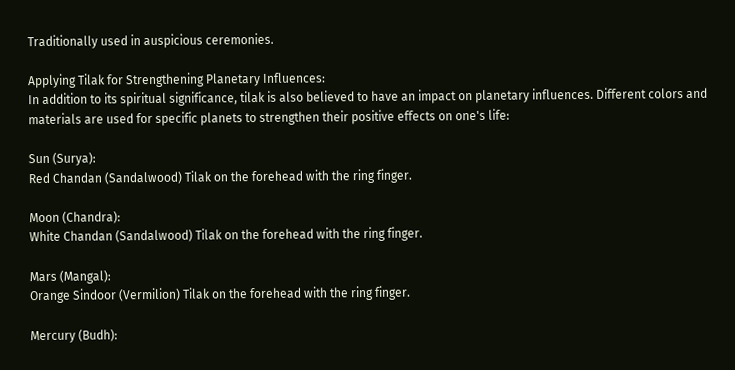Traditionally used in auspicious ceremonies.

Applying Tilak for Strengthening Planetary Influences:
In addition to its spiritual significance, tilak is also believed to have an impact on planetary influences. Different colors and materials are used for specific planets to strengthen their positive effects on one's life:

Sun (Surya):
Red Chandan (Sandalwood) Tilak on the forehead with the ring finger.

Moon (Chandra):
White Chandan (Sandalwood) Tilak on the forehead with the ring finger.

Mars (Mangal):
Orange Sindoor (Vermilion) Tilak on the forehead with the ring finger.

Mercury (Budh):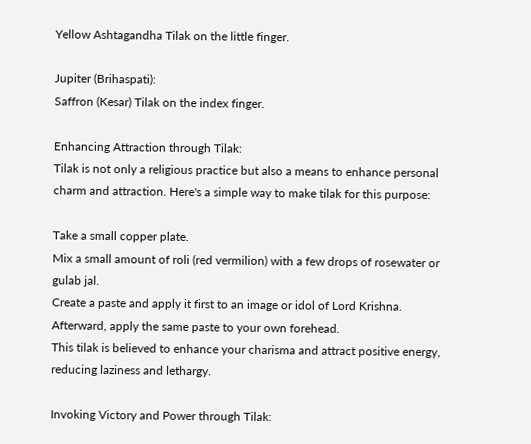Yellow Ashtagandha Tilak on the little finger.

Jupiter (Brihaspati):
Saffron (Kesar) Tilak on the index finger.

Enhancing Attraction through Tilak:
Tilak is not only a religious practice but also a means to enhance personal charm and attraction. Here's a simple way to make tilak for this purpose:

Take a small copper plate.
Mix a small amount of roli (red vermilion) with a few drops of rosewater or gulab jal.
Create a paste and apply it first to an image or idol of Lord Krishna.
Afterward, apply the same paste to your own forehead.
This tilak is believed to enhance your charisma and attract positive energy, reducing laziness and lethargy.

Invoking Victory and Power through Tilak: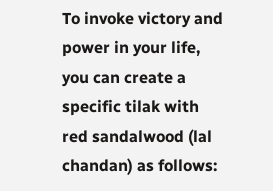To invoke victory and power in your life, you can create a specific tilak with red sandalwood (lal chandan) as follows: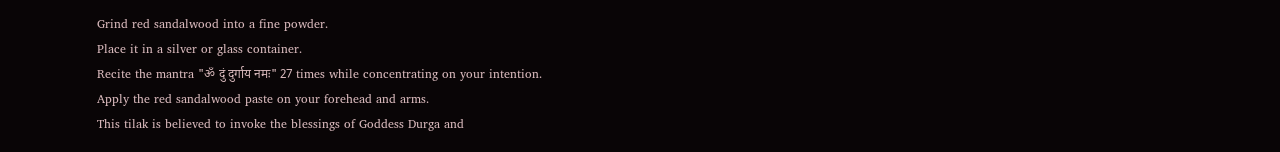Grind red sandalwood into a fine powder.
Place it in a silver or glass container.
Recite the mantra "ॐ दुं दुर्गाय नमः" 27 times while concentrating on your intention.
Apply the red sandalwood paste on your forehead and arms.
This tilak is believed to invoke the blessings of Goddess Durga and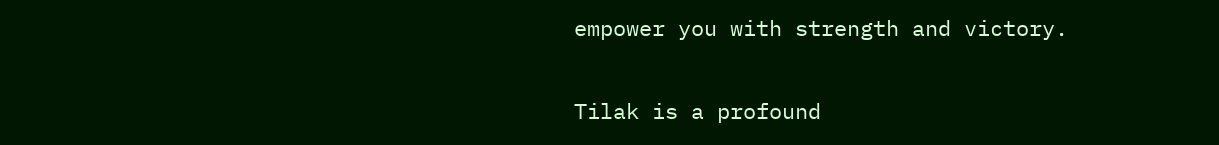empower you with strength and victory.

Tilak is a profound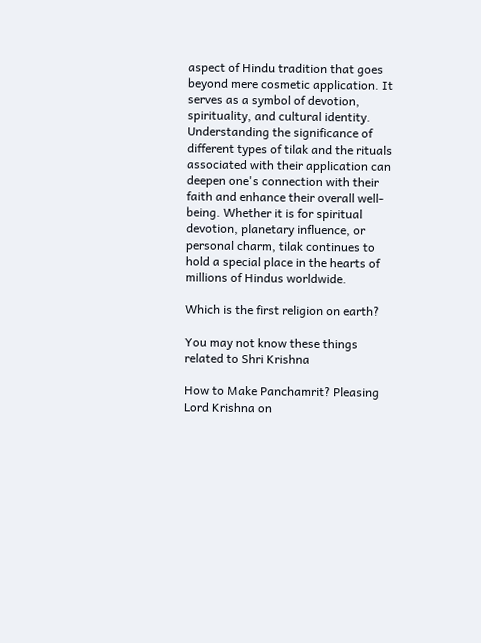aspect of Hindu tradition that goes beyond mere cosmetic application. It serves as a symbol of devotion, spirituality, and cultural identity. Understanding the significance of different types of tilak and the rituals associated with their application can deepen one's connection with their faith and enhance their overall well-being. Whether it is for spiritual devotion, planetary influence, or personal charm, tilak continues to hold a special place in the hearts of millions of Hindus worldwide.

Which is the first religion on earth?

You may not know these things related to Shri Krishna

How to Make Panchamrit? Pleasing Lord Krishna on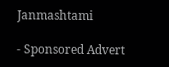Janmashtami

- Sponsored Advert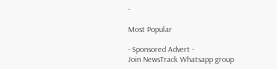-

Most Popular

- Sponsored Advert -
Join NewsTrack Whatsapp group